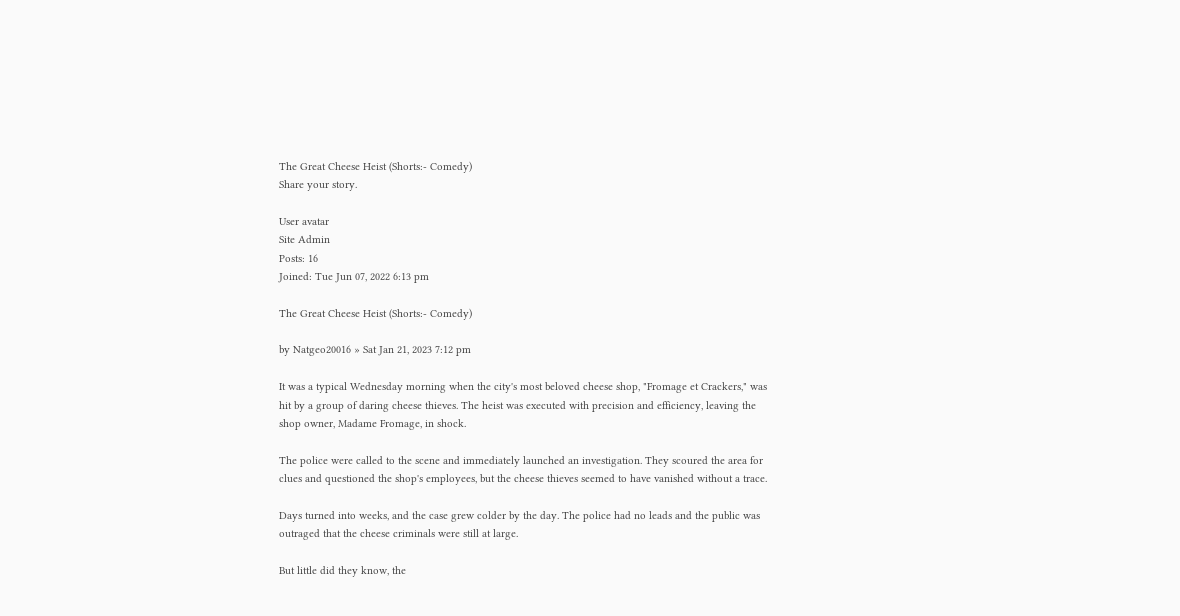The Great Cheese Heist (Shorts:- Comedy)
Share your story.

User avatar
Site Admin
Posts: 16
Joined: Tue Jun 07, 2022 6:13 pm

The Great Cheese Heist (Shorts:- Comedy)

by Natgeo20016 » Sat Jan 21, 2023 7:12 pm

It was a typical Wednesday morning when the city's most beloved cheese shop, "Fromage et Crackers," was hit by a group of daring cheese thieves. The heist was executed with precision and efficiency, leaving the shop owner, Madame Fromage, in shock.

The police were called to the scene and immediately launched an investigation. They scoured the area for clues and questioned the shop's employees, but the cheese thieves seemed to have vanished without a trace.

Days turned into weeks, and the case grew colder by the day. The police had no leads and the public was outraged that the cheese criminals were still at large.

But little did they know, the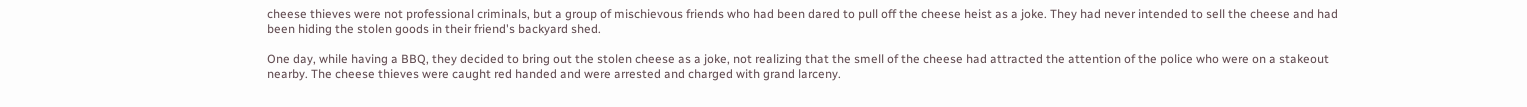cheese thieves were not professional criminals, but a group of mischievous friends who had been dared to pull off the cheese heist as a joke. They had never intended to sell the cheese and had been hiding the stolen goods in their friend's backyard shed.

One day, while having a BBQ, they decided to bring out the stolen cheese as a joke, not realizing that the smell of the cheese had attracted the attention of the police who were on a stakeout nearby. The cheese thieves were caught red handed and were arrested and charged with grand larceny.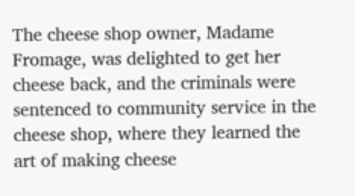The cheese shop owner, Madame Fromage, was delighted to get her cheese back, and the criminals were sentenced to community service in the cheese shop, where they learned the art of making cheese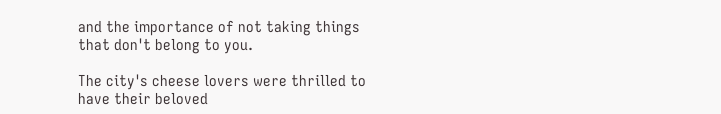and the importance of not taking things that don't belong to you.

The city's cheese lovers were thrilled to have their beloved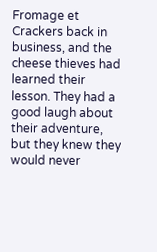Fromage et Crackers back in business, and the cheese thieves had learned their lesson. They had a good laugh about their adventure, but they knew they would never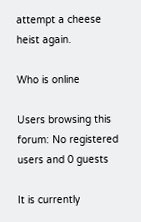attempt a cheese heist again.

Who is online

Users browsing this forum: No registered users and 0 guests

It is currently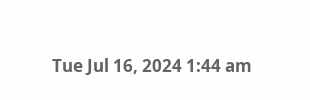Tue Jul 16, 2024 1:44 am